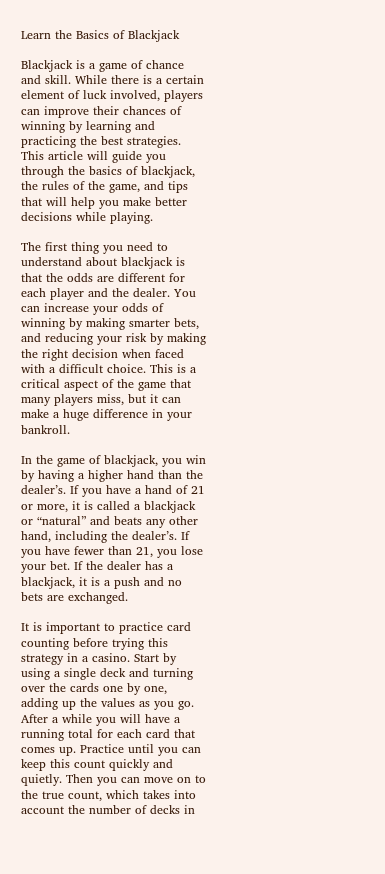Learn the Basics of Blackjack

Blackjack is a game of chance and skill. While there is a certain element of luck involved, players can improve their chances of winning by learning and practicing the best strategies. This article will guide you through the basics of blackjack, the rules of the game, and tips that will help you make better decisions while playing.

The first thing you need to understand about blackjack is that the odds are different for each player and the dealer. You can increase your odds of winning by making smarter bets, and reducing your risk by making the right decision when faced with a difficult choice. This is a critical aspect of the game that many players miss, but it can make a huge difference in your bankroll.

In the game of blackjack, you win by having a higher hand than the dealer’s. If you have a hand of 21 or more, it is called a blackjack or “natural” and beats any other hand, including the dealer’s. If you have fewer than 21, you lose your bet. If the dealer has a blackjack, it is a push and no bets are exchanged.

It is important to practice card counting before trying this strategy in a casino. Start by using a single deck and turning over the cards one by one, adding up the values as you go. After a while you will have a running total for each card that comes up. Practice until you can keep this count quickly and quietly. Then you can move on to the true count, which takes into account the number of decks in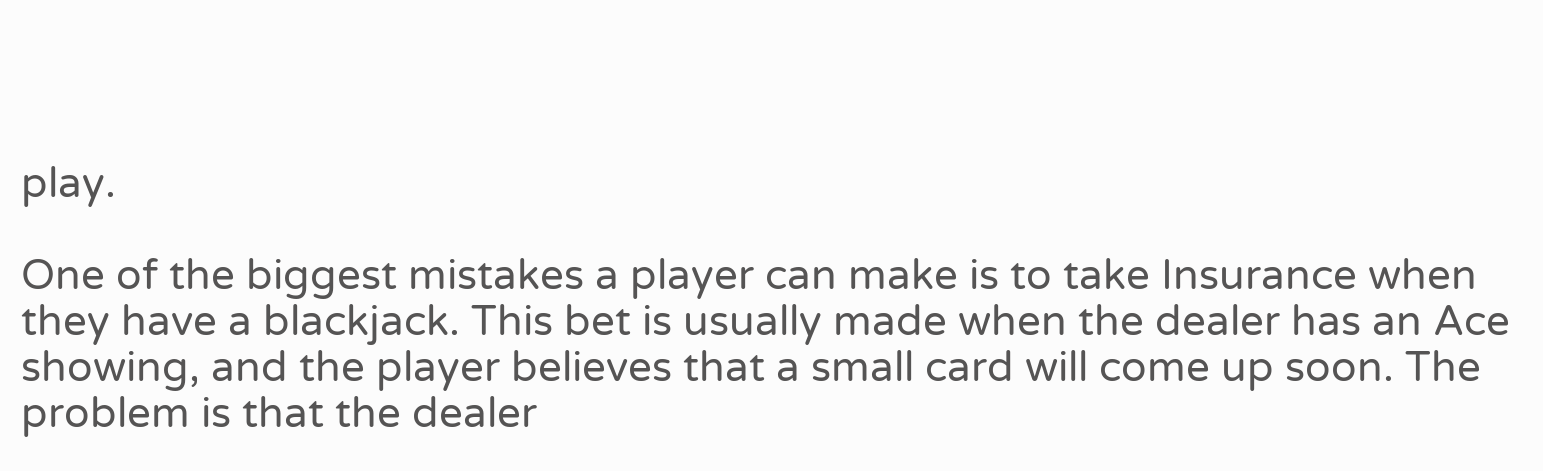play.

One of the biggest mistakes a player can make is to take Insurance when they have a blackjack. This bet is usually made when the dealer has an Ace showing, and the player believes that a small card will come up soon. The problem is that the dealer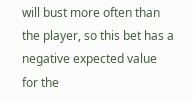will bust more often than the player, so this bet has a negative expected value for the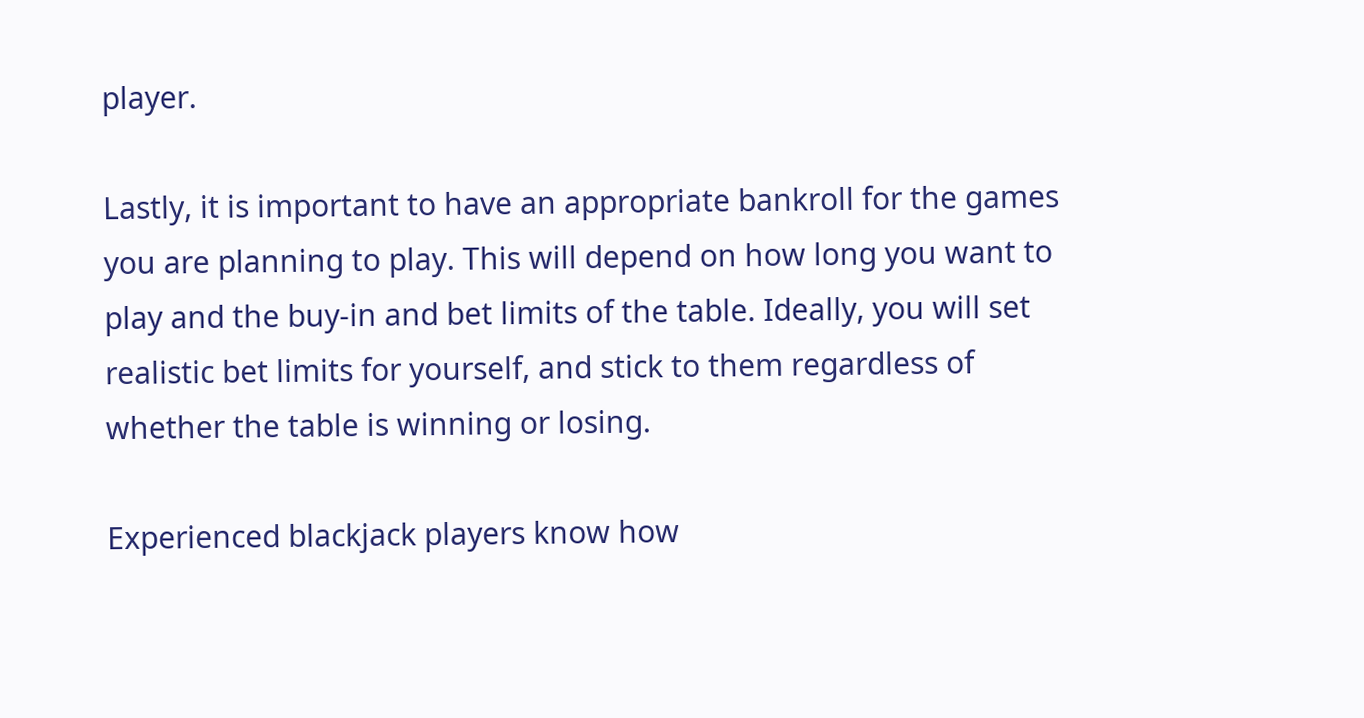player.

Lastly, it is important to have an appropriate bankroll for the games you are planning to play. This will depend on how long you want to play and the buy-in and bet limits of the table. Ideally, you will set realistic bet limits for yourself, and stick to them regardless of whether the table is winning or losing.

Experienced blackjack players know how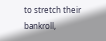to stretch their bankroll,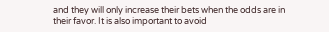and they will only increase their bets when the odds are in their favor. It is also important to avoid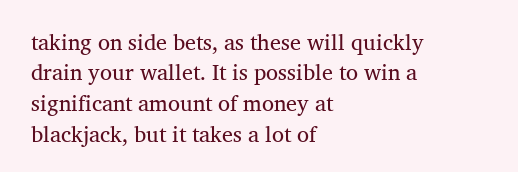taking on side bets, as these will quickly drain your wallet. It is possible to win a significant amount of money at blackjack, but it takes a lot of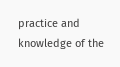practice and knowledge of the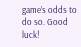game’s odds to do so. Good luck!